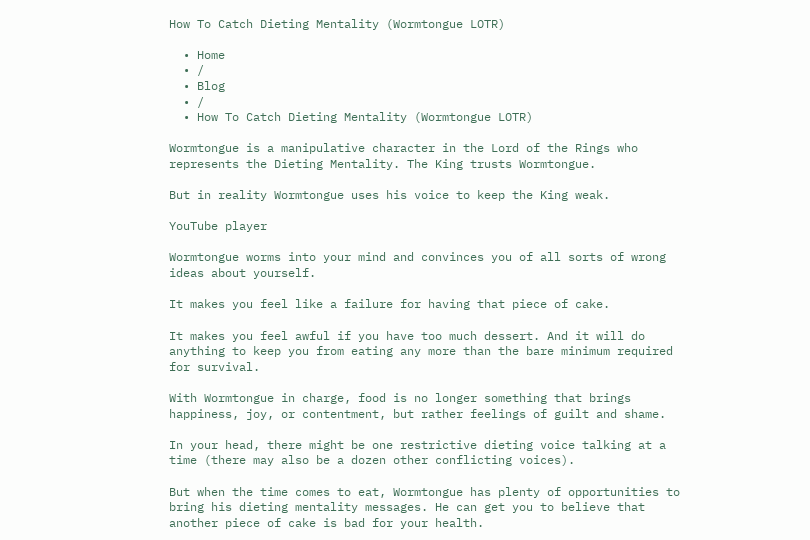How To Catch Dieting Mentality (Wormtongue LOTR)

  • Home
  • /
  • Blog
  • /
  • How To Catch Dieting Mentality (Wormtongue LOTR)

Wormtongue is a manipulative character in the Lord of the Rings who represents the Dieting Mentality. The King trusts Wormtongue.

But in reality Wormtongue uses his voice to keep the King weak.

YouTube player

Wormtongue worms into your mind and convinces you of all sorts of wrong ideas about yourself.

It makes you feel like a failure for having that piece of cake.

It makes you feel awful if you have too much dessert. And it will do anything to keep you from eating any more than the bare minimum required for survival.

With Wormtongue in charge, food is no longer something that brings happiness, joy, or contentment, but rather feelings of guilt and shame.

In your head, there might be one restrictive dieting voice talking at a time (there may also be a dozen other conflicting voices).

But when the time comes to eat, Wormtongue has plenty of opportunities to bring his dieting mentality messages. He can get you to believe that another piece of cake is bad for your health.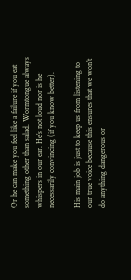Or he can make you feel like a failure if you eat something other than salad. Wormtongue always whispers in our ear. He’s not loud nor is he necessarily convincing (if you know better).

His main job is just to keep us from listening to our true voice because this ensures that we won’t do anything dangerous or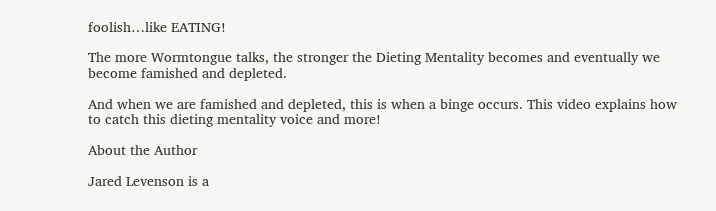foolish…like EATING!

The more Wormtongue talks, the stronger the Dieting Mentality becomes and eventually we become famished and depleted.

And when we are famished and depleted, this is when a binge occurs. This video explains how to catch this dieting mentality voice and more!

About the Author

Jared Levenson is a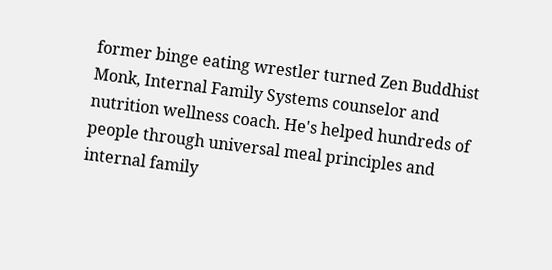former binge eating wrestler turned Zen Buddhist Monk, Internal Family Systems counselor and nutrition wellness coach. He's helped hundreds of people through universal meal principles and internal family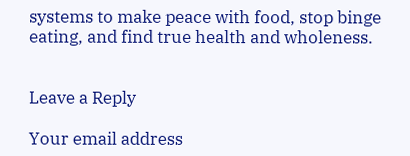systems to make peace with food, stop binge eating, and find true health and wholeness.


Leave a Reply

Your email address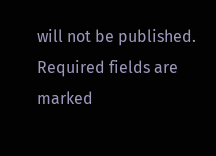will not be published. Required fields are marked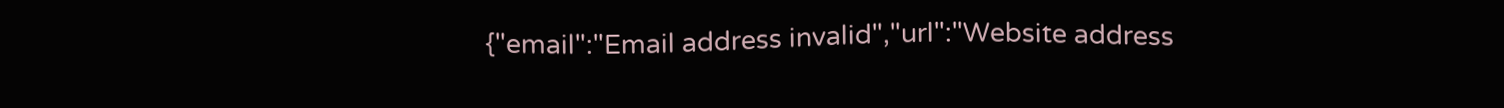{"email":"Email address invalid","url":"Website address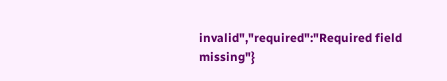invalid","required":"Required field missing"}